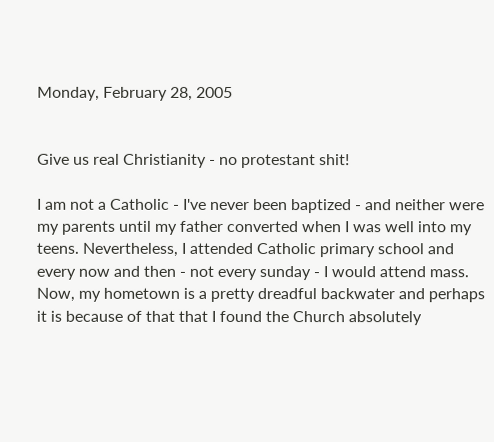Monday, February 28, 2005


Give us real Christianity - no protestant shit!

I am not a Catholic - I've never been baptized - and neither were my parents until my father converted when I was well into my teens. Nevertheless, I attended Catholic primary school and every now and then - not every sunday - I would attend mass. Now, my hometown is a pretty dreadful backwater and perhaps it is because of that that I found the Church absolutely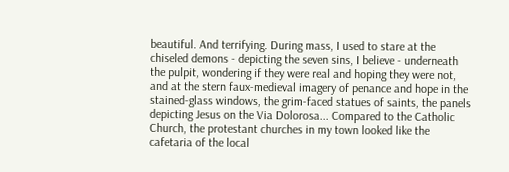beautiful. And terrifying. During mass, I used to stare at the chiseled demons - depicting the seven sins, I believe - underneath the pulpit, wondering if they were real and hoping they were not, and at the stern faux-medieval imagery of penance and hope in the stained-glass windows, the grim-faced statues of saints, the panels depicting Jesus on the Via Dolorosa... Compared to the Catholic Church, the protestant churches in my town looked like the cafetaria of the local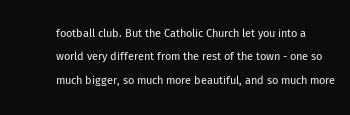football club. But the Catholic Church let you into a world very different from the rest of the town - one so much bigger, so much more beautiful, and so much more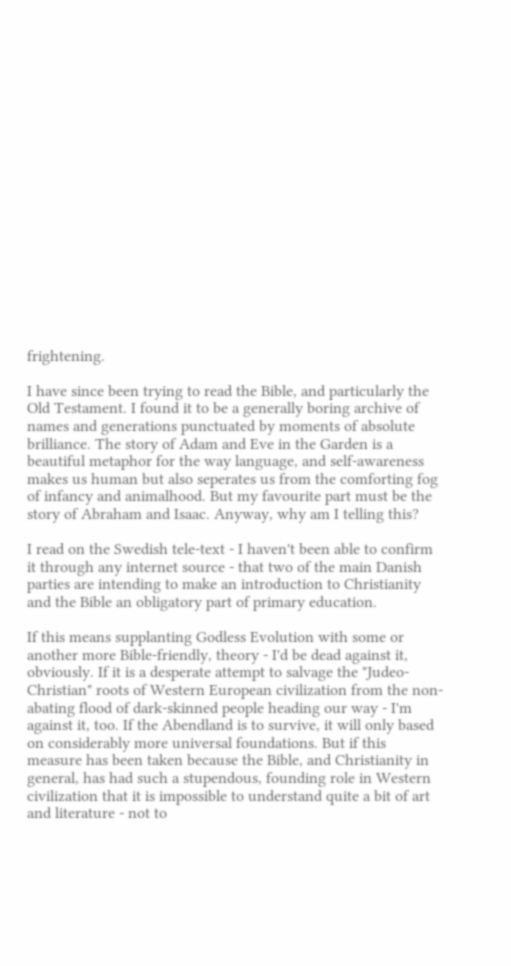frightening.

I have since been trying to read the Bible, and particularly the Old Testament. I found it to be a generally boring archive of names and generations punctuated by moments of absolute brilliance. The story of Adam and Eve in the Garden is a beautiful metaphor for the way language, and self-awareness makes us human but also seperates us from the comforting fog of infancy and animalhood. But my favourite part must be the story of Abraham and Isaac. Anyway, why am I telling this?

I read on the Swedish tele-text - I haven't been able to confirm it through any internet source - that two of the main Danish parties are intending to make an introduction to Christianity and the Bible an obligatory part of primary education.

If this means supplanting Godless Evolution with some or another more Bible-friendly, theory - I'd be dead against it, obviously. If it is a desperate attempt to salvage the "Judeo-Christian" roots of Western European civilization from the non-abating flood of dark-skinned people heading our way - I'm against it, too. If the Abendland is to survive, it will only based on considerably more universal foundations. But if this measure has been taken because the Bible, and Christianity in general, has had such a stupendous, founding role in Western civilization that it is impossible to understand quite a bit of art and literature - not to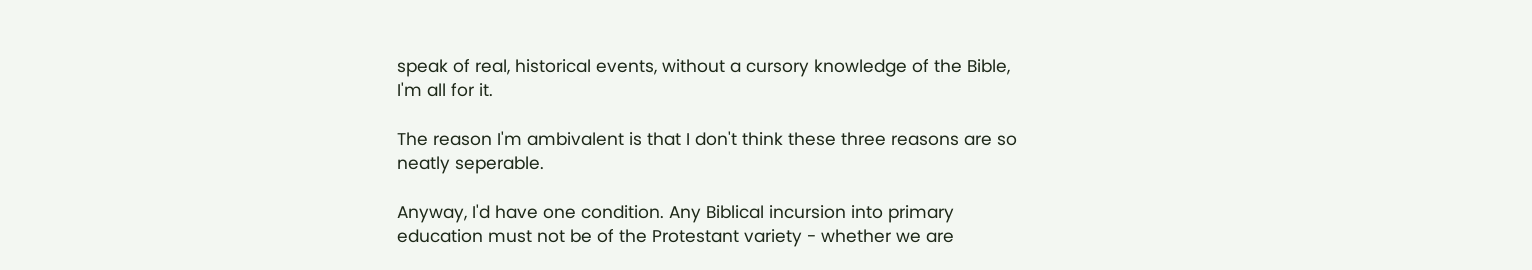speak of real, historical events, without a cursory knowledge of the Bible, I'm all for it.

The reason I'm ambivalent is that I don't think these three reasons are so neatly seperable.

Anyway, I'd have one condition. Any Biblical incursion into primary education must not be of the Protestant variety - whether we are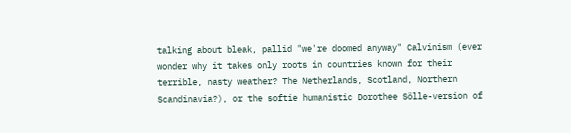talking about bleak, pallid "we're doomed anyway" Calvinism (ever wonder why it takes only roots in countries known for their terrible, nasty weather? The Netherlands, Scotland, Northern Scandinavia?), or the softie humanistic Dorothee Sölle-version of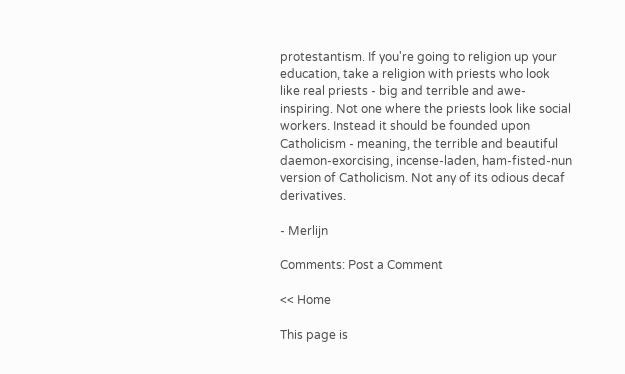protestantism. If you're going to religion up your education, take a religion with priests who look like real priests - big and terrible and awe-inspiring. Not one where the priests look like social workers. Instead it should be founded upon Catholicism - meaning, the terrible and beautiful daemon-exorcising, incense-laden, ham-fisted-nun version of Catholicism. Not any of its odious decaf derivatives.

- Merlijn

Comments: Post a Comment

<< Home

This page is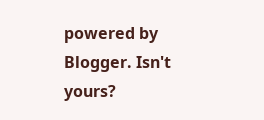powered by Blogger. Isn't yours?